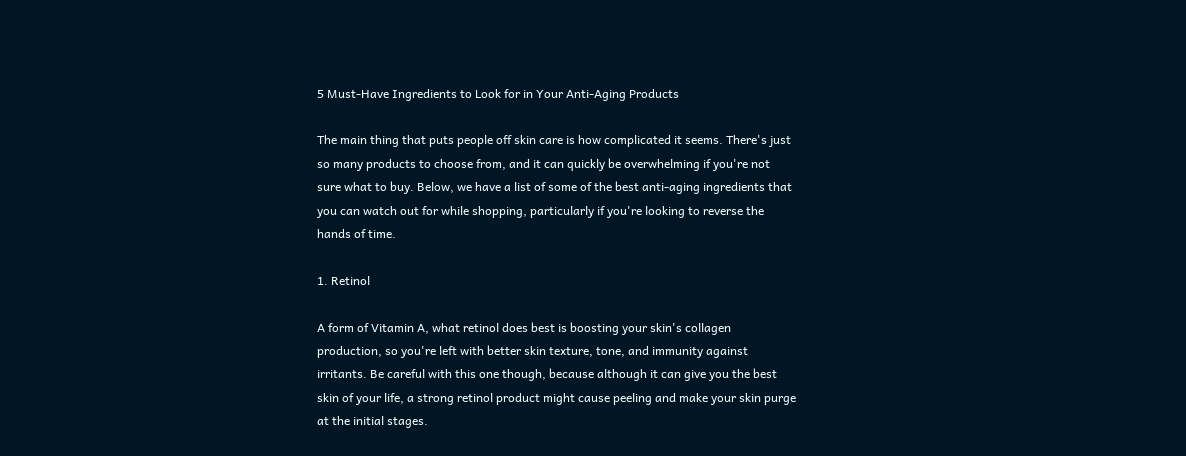5 Must-Have Ingredients to Look for in Your Anti-Aging Products

The main thing that puts people off skin care is how complicated it seems. There's just so many products to choose from, and it can quickly be overwhelming if you're not sure what to buy. Below, we have a list of some of the best anti-aging ingredients that you can watch out for while shopping, particularly if you're looking to reverse the hands of time.

1. Retinol

A form of Vitamin A, what retinol does best is boosting your skin's collagen production, so you're left with better skin texture, tone, and immunity against irritants. Be careful with this one though, because although it can give you the best skin of your life, a strong retinol product might cause peeling and make your skin purge at the initial stages.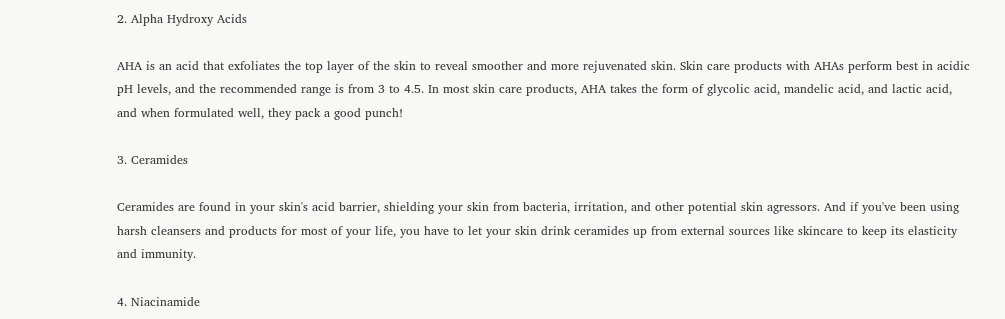2. Alpha Hydroxy Acids

AHA is an acid that exfoliates the top layer of the skin to reveal smoother and more rejuvenated skin. Skin care products with AHAs perform best in acidic pH levels, and the recommended range is from 3 to 4.5. In most skin care products, AHA takes the form of glycolic acid, mandelic acid, and lactic acid, and when formulated well, they pack a good punch!

3. Ceramides

Ceramides are found in your skin's acid barrier, shielding your skin from bacteria, irritation, and other potential skin agressors. And if you've been using harsh cleansers and products for most of your life, you have to let your skin drink ceramides up from external sources like skincare to keep its elasticity and immunity.

4. Niacinamide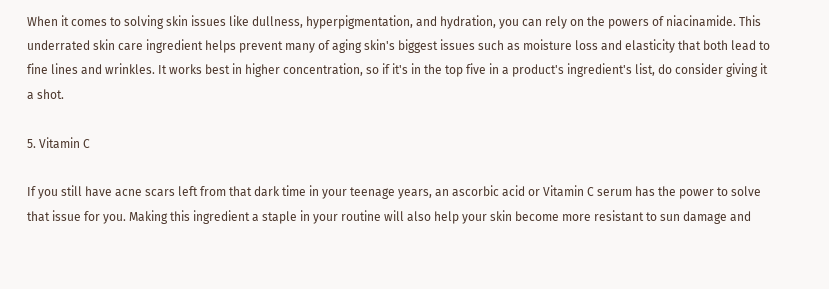When it comes to solving skin issues like dullness, hyperpigmentation, and hydration, you can rely on the powers of niacinamide. This underrated skin care ingredient helps prevent many of aging skin's biggest issues such as moisture loss and elasticity that both lead to fine lines and wrinkles. It works best in higher concentration, so if it's in the top five in a product's ingredient's list, do consider giving it a shot.

5. Vitamin C

If you still have acne scars left from that dark time in your teenage years, an ascorbic acid or Vitamin C serum has the power to solve that issue for you. Making this ingredient a staple in your routine will also help your skin become more resistant to sun damage and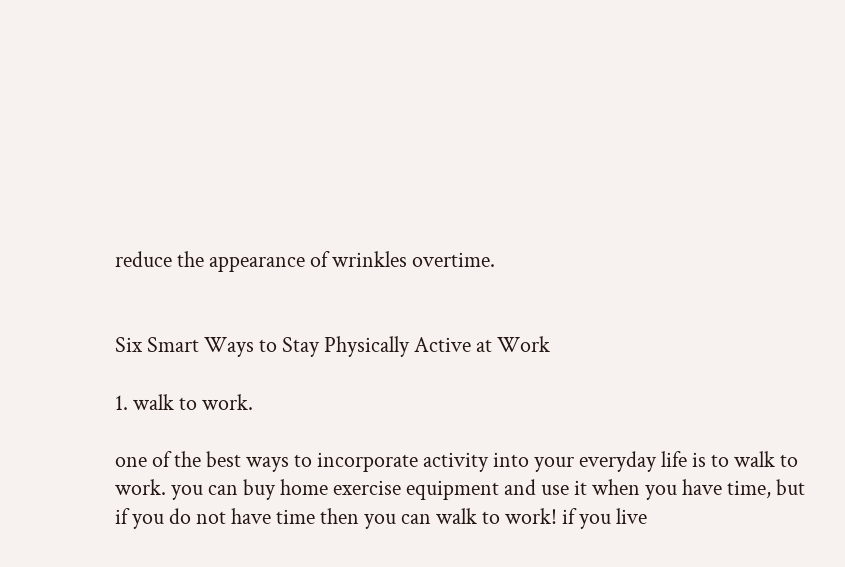reduce the appearance of wrinkles overtime.


Six Smart Ways to Stay Physically Active at Work

1. walk to work.

one of the best ways to incorporate activity into your everyday life is to walk to work. you can buy home exercise equipment and use it when you have time, but if you do not have time then you can walk to work! if you live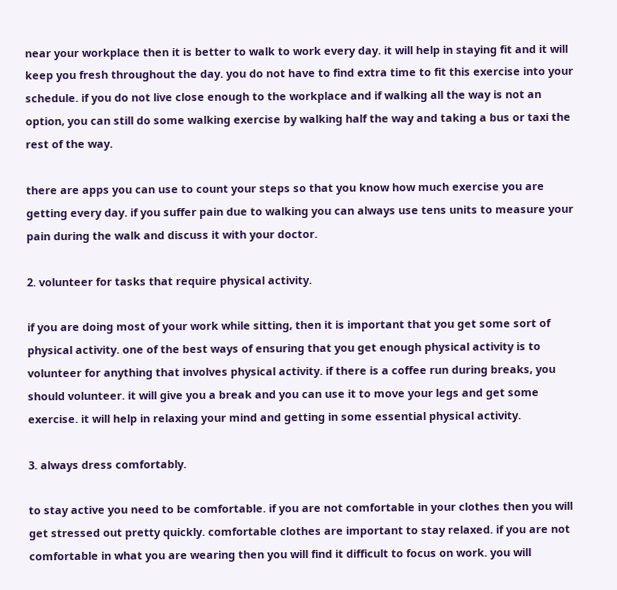near your workplace then it is better to walk to work every day. it will help in staying fit and it will keep you fresh throughout the day. you do not have to find extra time to fit this exercise into your schedule. if you do not live close enough to the workplace and if walking all the way is not an option, you can still do some walking exercise by walking half the way and taking a bus or taxi the rest of the way.

there are apps you can use to count your steps so that you know how much exercise you are getting every day. if you suffer pain due to walking you can always use tens units to measure your pain during the walk and discuss it with your doctor.

2. volunteer for tasks that require physical activity.

if you are doing most of your work while sitting, then it is important that you get some sort of physical activity. one of the best ways of ensuring that you get enough physical activity is to volunteer for anything that involves physical activity. if there is a coffee run during breaks, you should volunteer. it will give you a break and you can use it to move your legs and get some exercise. it will help in relaxing your mind and getting in some essential physical activity.

3. always dress comfortably.

to stay active you need to be comfortable. if you are not comfortable in your clothes then you will get stressed out pretty quickly. comfortable clothes are important to stay relaxed. if you are not comfortable in what you are wearing then you will find it difficult to focus on work. you will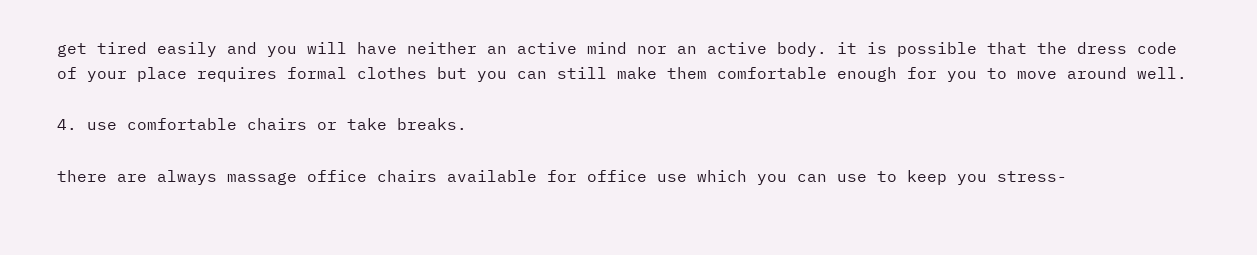get tired easily and you will have neither an active mind nor an active body. it is possible that the dress code of your place requires formal clothes but you can still make them comfortable enough for you to move around well.

4. use comfortable chairs or take breaks.

there are always massage office chairs available for office use which you can use to keep you stress-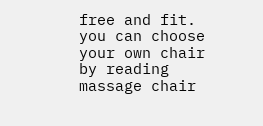free and fit. you can choose your own chair by reading massage chair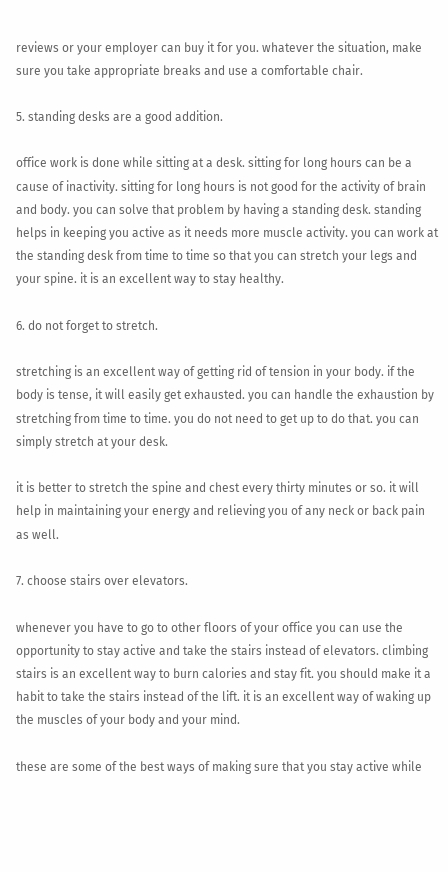reviews or your employer can buy it for you. whatever the situation, make sure you take appropriate breaks and use a comfortable chair.

5. standing desks are a good addition.

office work is done while sitting at a desk. sitting for long hours can be a cause of inactivity. sitting for long hours is not good for the activity of brain and body. you can solve that problem by having a standing desk. standing helps in keeping you active as it needs more muscle activity. you can work at the standing desk from time to time so that you can stretch your legs and your spine. it is an excellent way to stay healthy.

6. do not forget to stretch.

stretching is an excellent way of getting rid of tension in your body. if the body is tense, it will easily get exhausted. you can handle the exhaustion by stretching from time to time. you do not need to get up to do that. you can simply stretch at your desk.

it is better to stretch the spine and chest every thirty minutes or so. it will help in maintaining your energy and relieving you of any neck or back pain as well.

7. choose stairs over elevators.

whenever you have to go to other floors of your office you can use the opportunity to stay active and take the stairs instead of elevators. climbing stairs is an excellent way to burn calories and stay fit. you should make it a habit to take the stairs instead of the lift. it is an excellent way of waking up the muscles of your body and your mind.

these are some of the best ways of making sure that you stay active while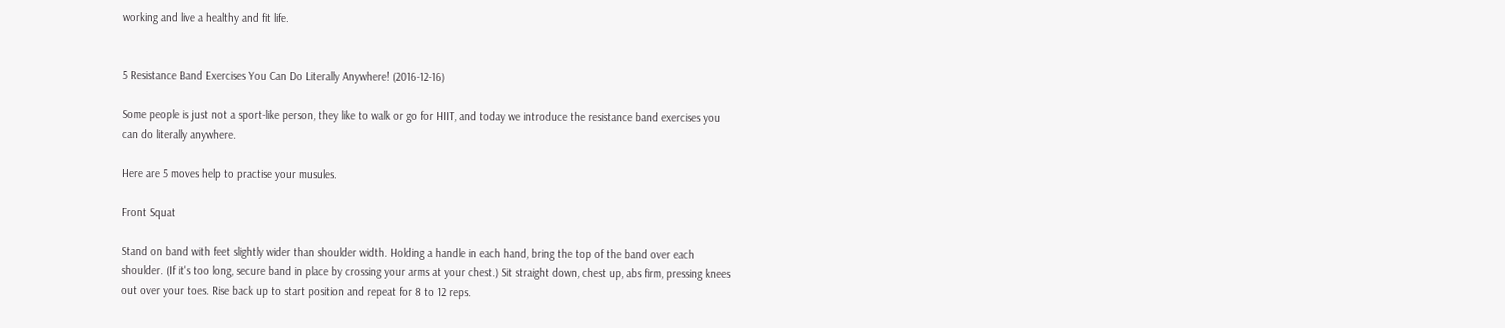working and live a healthy and fit life.


5 Resistance Band Exercises You Can Do Literally Anywhere! (2016-12-16)

Some people is just not a sport-like person, they like to walk or go for HIIT, and today we introduce the resistance band exercises you can do literally anywhere.

Here are 5 moves help to practise your musules.

Front Squat

Stand on band with feet slightly wider than shoulder width. Holding a handle in each hand, bring the top of the band over each shoulder. (If it's too long, secure band in place by crossing your arms at your chest.) Sit straight down, chest up, abs firm, pressing knees out over your toes. Rise back up to start position and repeat for 8 to 12 reps.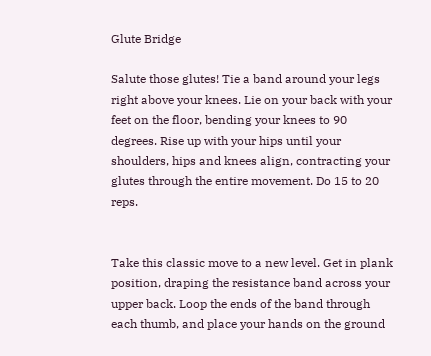Glute Bridge

Salute those glutes! Tie a band around your legs right above your knees. Lie on your back with your feet on the floor, bending your knees to 90 degrees. Rise up with your hips until your shoulders, hips and knees align, contracting your glutes through the entire movement. Do 15 to 20 reps.


Take this classic move to a new level. Get in plank position, draping the resistance band across your upper back. Loop the ends of the band through each thumb, and place your hands on the ground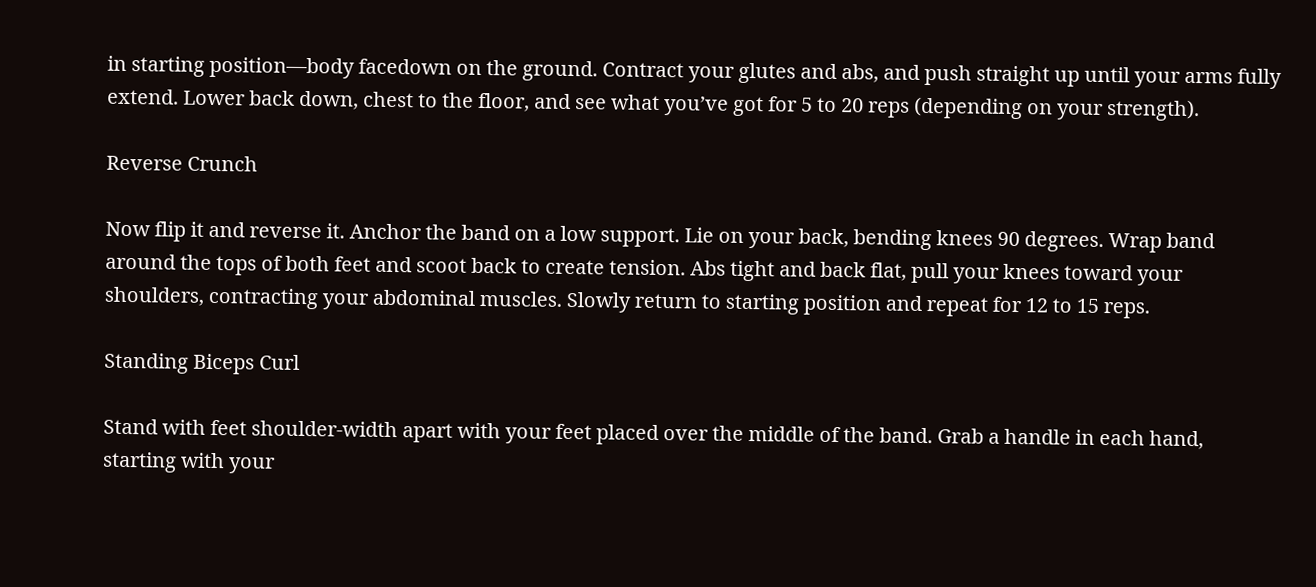in starting position—body facedown on the ground. Contract your glutes and abs, and push straight up until your arms fully extend. Lower back down, chest to the floor, and see what you’ve got for 5 to 20 reps (depending on your strength).

Reverse Crunch

Now flip it and reverse it. Anchor the band on a low support. Lie on your back, bending knees 90 degrees. Wrap band around the tops of both feet and scoot back to create tension. Abs tight and back flat, pull your knees toward your shoulders, contracting your abdominal muscles. Slowly return to starting position and repeat for 12 to 15 reps.

Standing Biceps Curl

Stand with feet shoulder-width apart with your feet placed over the middle of the band. Grab a handle in each hand, starting with your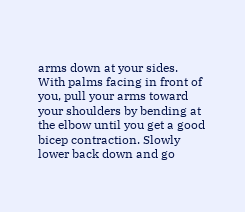arms down at your sides. With palms facing in front of you, pull your arms toward your shoulders by bending at the elbow until you get a good bicep contraction. Slowly lower back down and go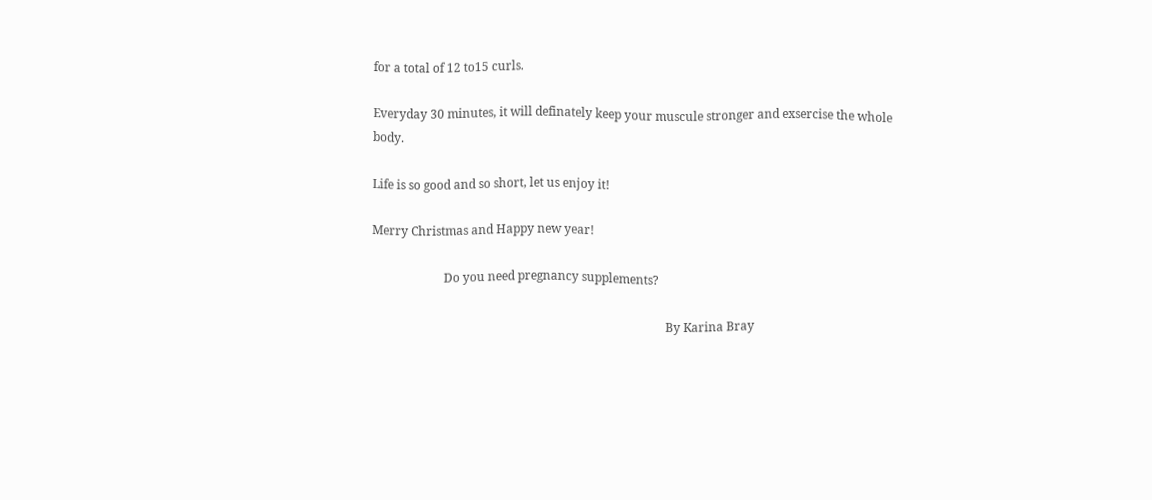for a total of 12 to15 curls.

Everyday 30 minutes, it will definately keep your muscule stronger and exsercise the whole body.

Life is so good and so short, let us enjoy it!

Merry Christmas and Happy new year!

                        Do you need pregnancy supplements?

                                                                                                  By Karina Bray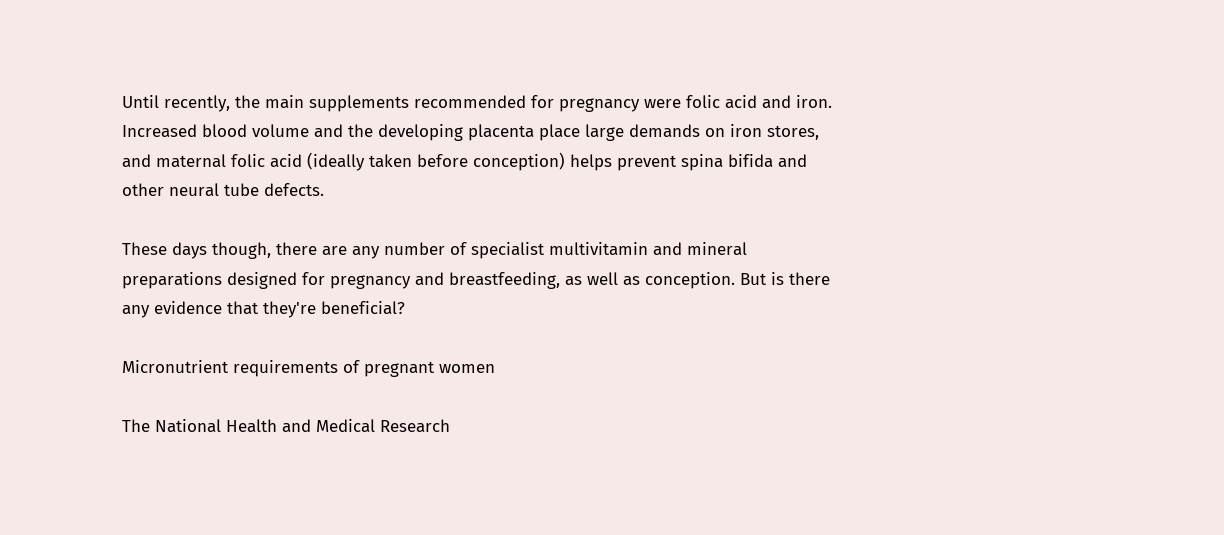Until recently, the main supplements recommended for pregnancy were folic acid and iron. Increased blood volume and the developing placenta place large demands on iron stores, and maternal folic acid (ideally taken before conception) helps prevent spina bifida and other neural tube defects.

These days though, there are any number of specialist multivitamin and mineral preparations designed for pregnancy and breastfeeding, as well as conception. But is there any evidence that they're beneficial?

Micronutrient requirements of pregnant women

The National Health and Medical Research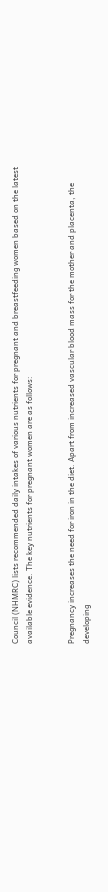Council (NHMRC) lists recommended daily intakes of various nutrients for pregnant and breastfeeding women based on the latest available evidence. The key nutrients for pregnant women are as follows:


Pregnancy increases the need for iron in the diet. Apart from increased vascular blood mass for the mother and placenta, the developing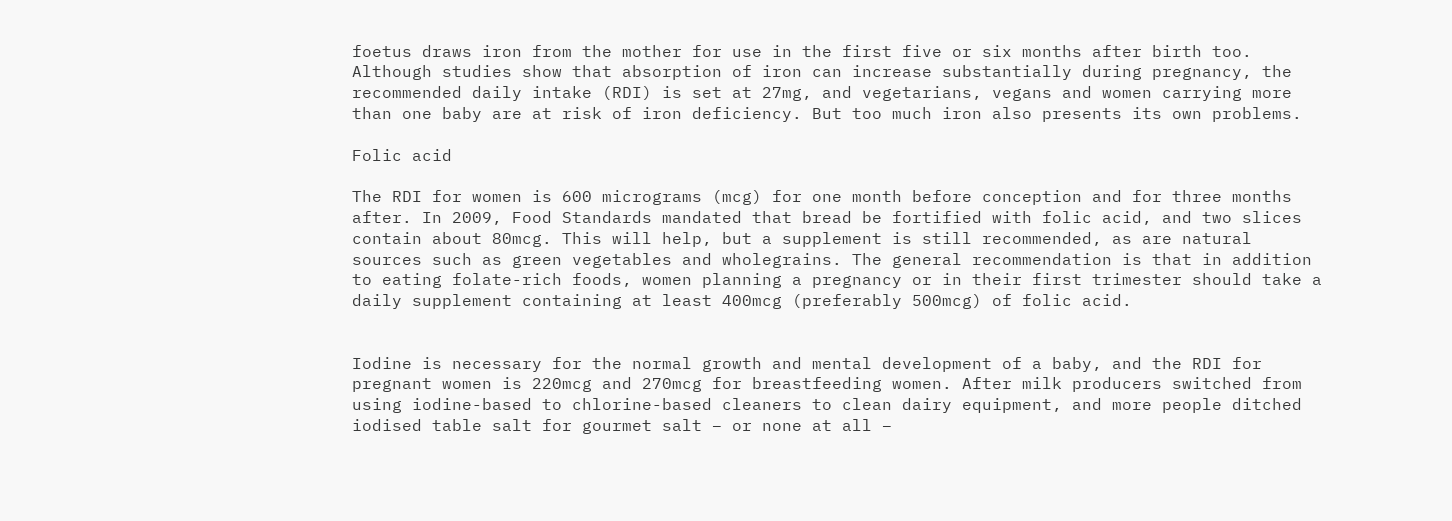foetus draws iron from the mother for use in the first five or six months after birth too. Although studies show that absorption of iron can increase substantially during pregnancy, the recommended daily intake (RDI) is set at 27mg, and vegetarians, vegans and women carrying more than one baby are at risk of iron deficiency. But too much iron also presents its own problems.

Folic acid

The RDI for women is 600 micrograms (mcg) for one month before conception and for three months after. In 2009, Food Standards mandated that bread be fortified with folic acid, and two slices contain about 80mcg. This will help, but a supplement is still recommended, as are natural sources such as green vegetables and wholegrains. The general recommendation is that in addition to eating folate-rich foods, women planning a pregnancy or in their first trimester should take a daily supplement containing at least 400mcg (preferably 500mcg) of folic acid.


Iodine is necessary for the normal growth and mental development of a baby, and the RDI for pregnant women is 220mcg and 270mcg for breastfeeding women. After milk producers switched from using iodine-based to chlorine-based cleaners to clean dairy equipment, and more people ditched iodised table salt for gourmet salt – or none at all –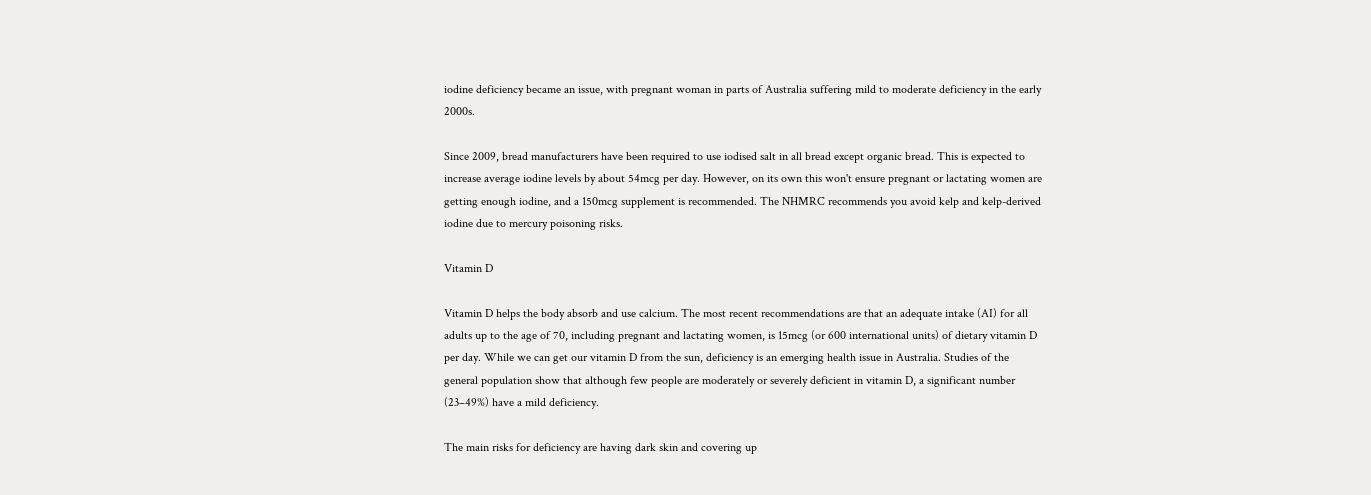iodine deficiency became an issue, with pregnant woman in parts of Australia suffering mild to moderate deficiency in the early 2000s.

Since 2009, bread manufacturers have been required to use iodised salt in all bread except organic bread. This is expected to increase average iodine levels by about 54mcg per day. However, on its own this won't ensure pregnant or lactating women are getting enough iodine, and a 150mcg supplement is recommended. The NHMRC recommends you avoid kelp and kelp-derived iodine due to mercury poisoning risks.

Vitamin D

Vitamin D helps the body absorb and use calcium. The most recent recommendations are that an adequate intake (AI) for all adults up to the age of 70, including pregnant and lactating women, is 15mcg (or 600 international units) of dietary vitamin D per day. While we can get our vitamin D from the sun, deficiency is an emerging health issue in Australia. Studies of the general population show that although few people are moderately or severely deficient in vitamin D, a significant number (23–49%) have a mild deficiency.

The main risks for deficiency are having dark skin and covering up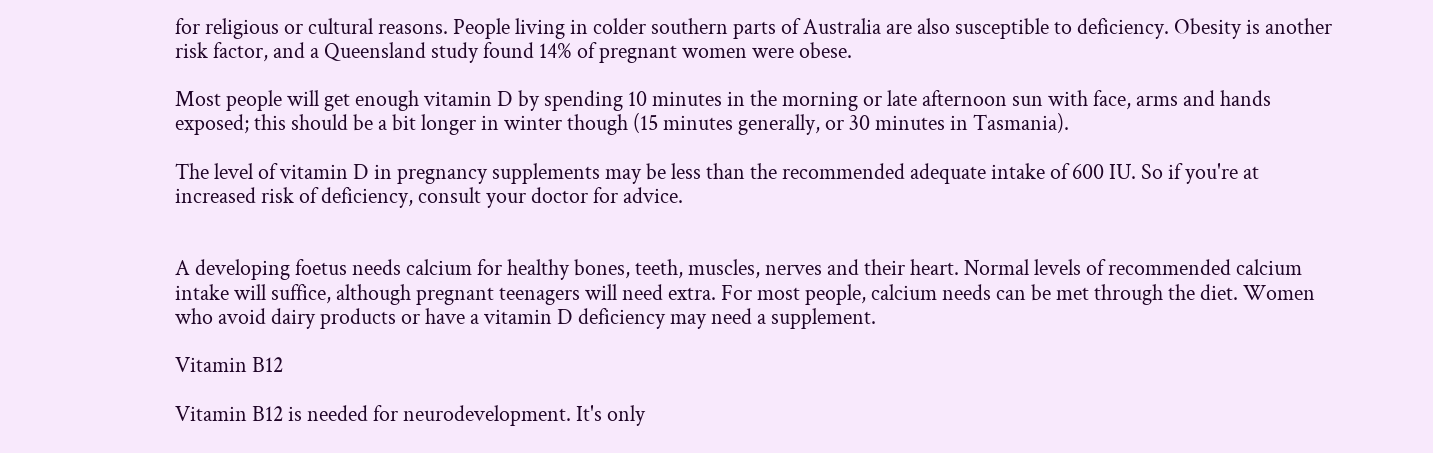for religious or cultural reasons. People living in colder southern parts of Australia are also susceptible to deficiency. Obesity is another risk factor, and a Queensland study found 14% of pregnant women were obese.

Most people will get enough vitamin D by spending 10 minutes in the morning or late afternoon sun with face, arms and hands exposed; this should be a bit longer in winter though (15 minutes generally, or 30 minutes in Tasmania).

The level of vitamin D in pregnancy supplements may be less than the recommended adequate intake of 600 IU. So if you're at increased risk of deficiency, consult your doctor for advice.


A developing foetus needs calcium for healthy bones, teeth, muscles, nerves and their heart. Normal levels of recommended calcium intake will suffice, although pregnant teenagers will need extra. For most people, calcium needs can be met through the diet. Women who avoid dairy products or have a vitamin D deficiency may need a supplement.

Vitamin B12

Vitamin B12 is needed for neurodevelopment. It's only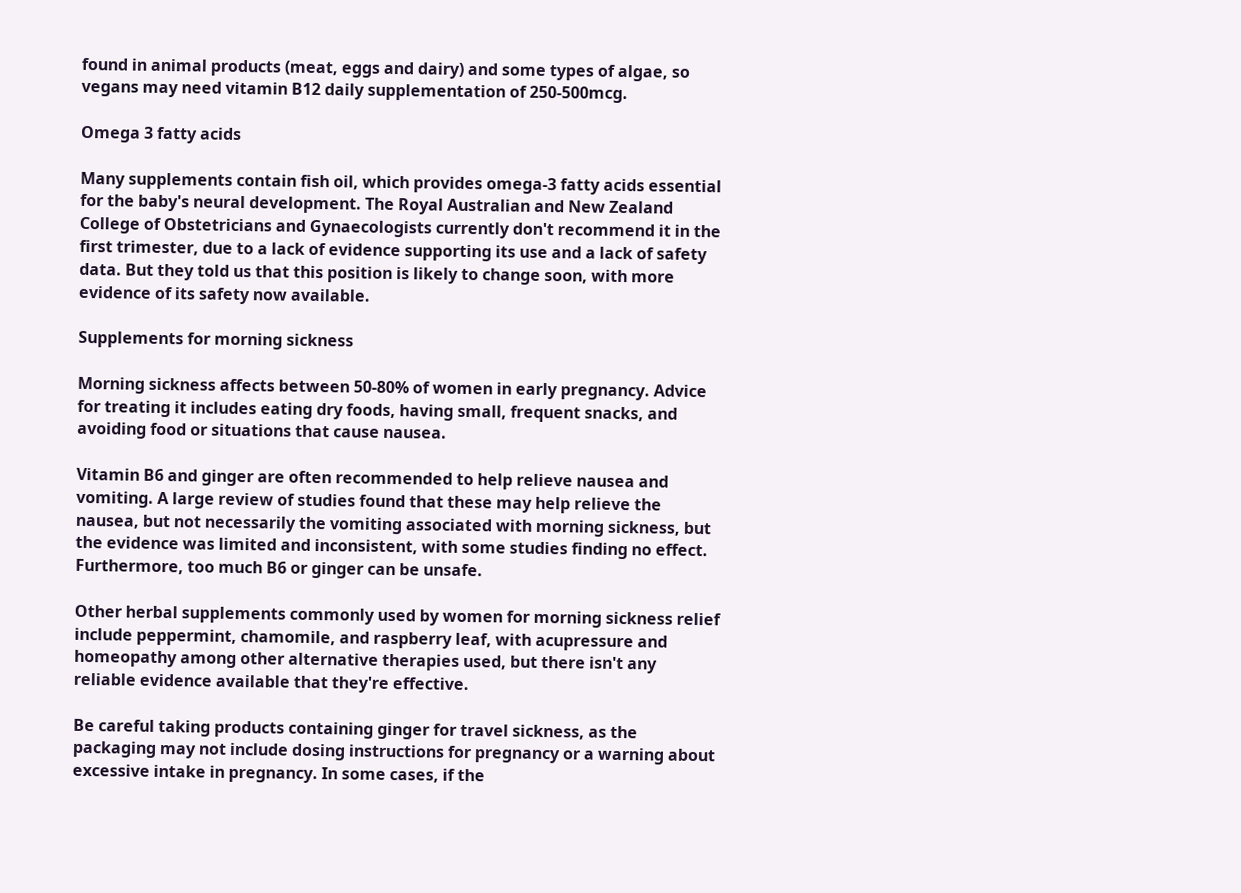found in animal products (meat, eggs and dairy) and some types of algae, so vegans may need vitamin B12 daily supplementation of 250-500mcg.

Omega 3 fatty acids

Many supplements contain fish oil, which provides omega-3 fatty acids essential for the baby's neural development. The Royal Australian and New Zealand College of Obstetricians and Gynaecologists currently don't recommend it in the first trimester, due to a lack of evidence supporting its use and a lack of safety data. But they told us that this position is likely to change soon, with more evidence of its safety now available.

Supplements for morning sickness

Morning sickness affects between 50-80% of women in early pregnancy. Advice for treating it includes eating dry foods, having small, frequent snacks, and avoiding food or situations that cause nausea.

Vitamin B6 and ginger are often recommended to help relieve nausea and vomiting. A large review of studies found that these may help relieve the nausea, but not necessarily the vomiting associated with morning sickness, but the evidence was limited and inconsistent, with some studies finding no effect. Furthermore, too much B6 or ginger can be unsafe.

Other herbal supplements commonly used by women for morning sickness relief include peppermint, chamomile, and raspberry leaf, with acupressure and homeopathy among other alternative therapies used, but there isn't any reliable evidence available that they're effective.

Be careful taking products containing ginger for travel sickness, as the packaging may not include dosing instructions for pregnancy or a warning about excessive intake in pregnancy. In some cases, if the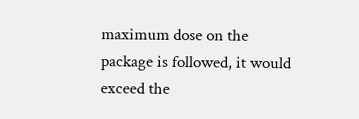maximum dose on the package is followed, it would exceed the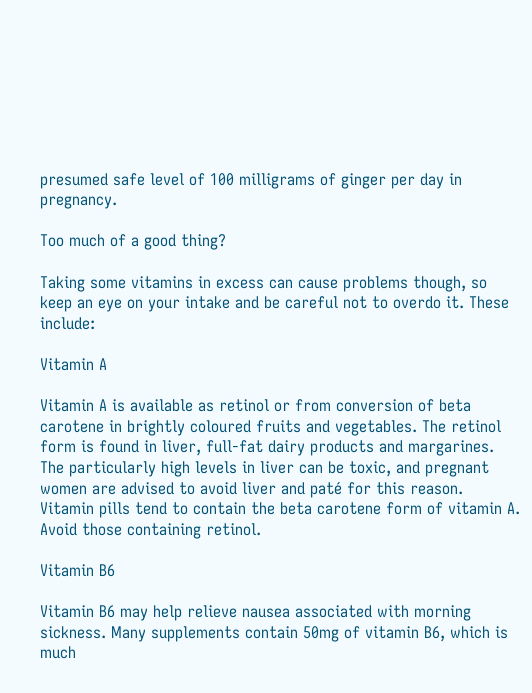presumed safe level of 100 milligrams of ginger per day in pregnancy.

Too much of a good thing?

Taking some vitamins in excess can cause problems though, so keep an eye on your intake and be careful not to overdo it. These include:

Vitamin A

Vitamin A is available as retinol or from conversion of beta carotene in brightly coloured fruits and vegetables. The retinol form is found in liver, full-fat dairy products and margarines. The particularly high levels in liver can be toxic, and pregnant women are advised to avoid liver and paté for this reason. Vitamin pills tend to contain the beta carotene form of vitamin A. Avoid those containing retinol.

Vitamin B6

Vitamin B6 may help relieve nausea associated with morning sickness. Many supplements contain 50mg of vitamin B6, which is much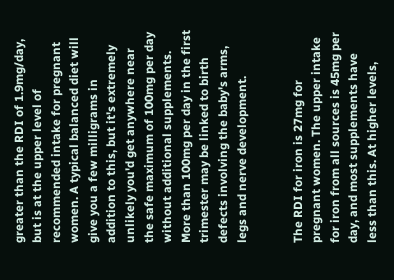greater than the RDI of 1.9mg/day, but is at the upper level of recommended intake for pregnant women. A typical balanced diet will give you a few milligrams in addition to this, but it's extremely unlikely you'd get anywhere near the safe maximum of 100mg per day without additional supplements. More than 100mg per day in the first trimester may be linked to birth defects involving the baby's arms, legs and nerve development.


The RDI for iron is 27mg for pregnant women. The upper intake for iron from all sources is 45mg per day, and most supplements have less than this. At higher levels,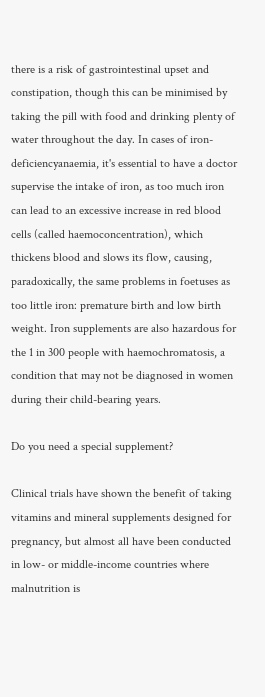there is a risk of gastrointestinal upset and constipation, though this can be minimised by taking the pill with food and drinking plenty of water throughout the day. In cases of iron-deficiencyanaemia, it's essential to have a doctor supervise the intake of iron, as too much iron can lead to an excessive increase in red blood cells (called haemoconcentration), which thickens blood and slows its flow, causing, paradoxically, the same problems in foetuses as too little iron: premature birth and low birth weight. Iron supplements are also hazardous for the 1 in 300 people with haemochromatosis, a condition that may not be diagnosed in women during their child-bearing years.

Do you need a special supplement?

Clinical trials have shown the benefit of taking vitamins and mineral supplements designed for pregnancy, but almost all have been conducted in low- or middle-income countries where malnutrition is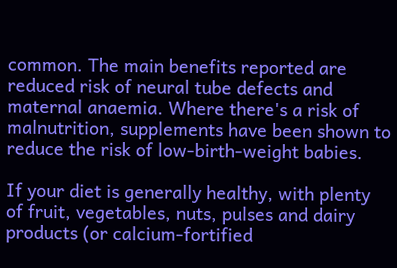common. The main benefits reported are reduced risk of neural tube defects and maternal anaemia. Where there's a risk of malnutrition, supplements have been shown to reduce the risk of low-birth-weight babies.

If your diet is generally healthy, with plenty of fruit, vegetables, nuts, pulses and dairy products (or calcium-fortified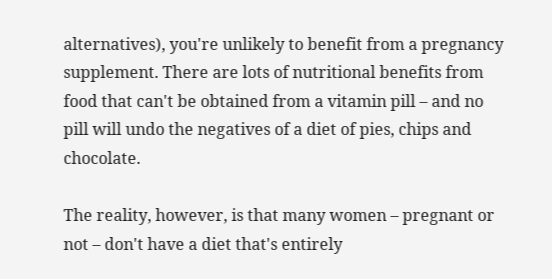alternatives), you're unlikely to benefit from a pregnancy supplement. There are lots of nutritional benefits from food that can't be obtained from a vitamin pill – and no pill will undo the negatives of a diet of pies, chips and chocolate.

The reality, however, is that many women – pregnant or not – don't have a diet that's entirely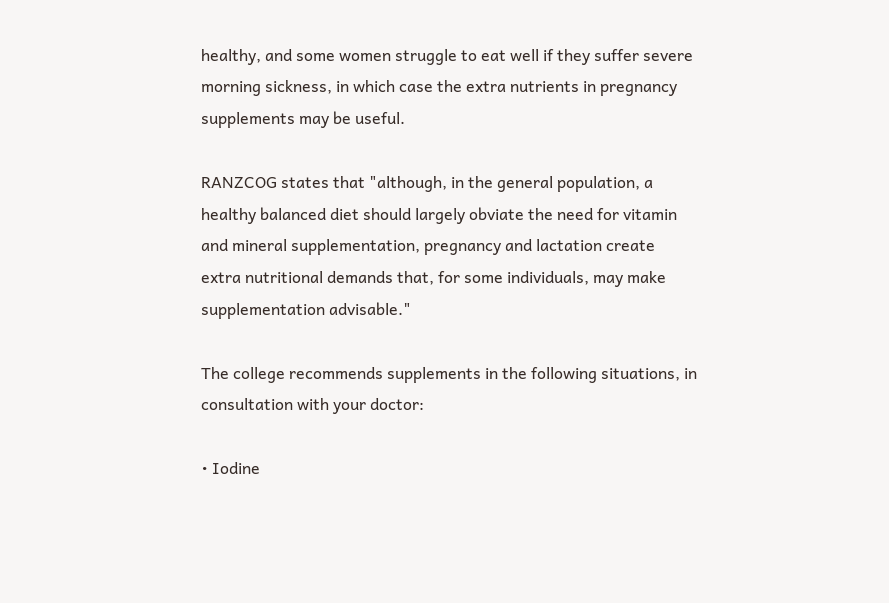healthy, and some women struggle to eat well if they suffer severe morning sickness, in which case the extra nutrients in pregnancy supplements may be useful.

RANZCOG states that "although, in the general population, a healthy balanced diet should largely obviate the need for vitamin and mineral supplementation, pregnancy and lactation create extra nutritional demands that, for some individuals, may make supplementation advisable."

The college recommends supplements in the following situations, in consultation with your doctor:

• Iodine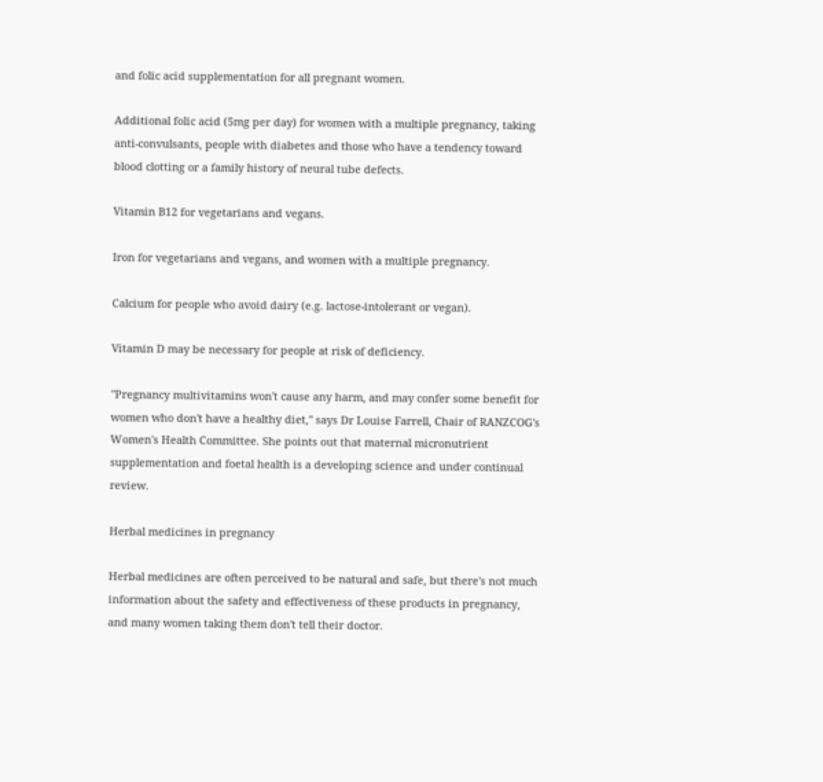and folic acid supplementation for all pregnant women.

Additional folic acid (5mg per day) for women with a multiple pregnancy, taking anti-convulsants, people with diabetes and those who have a tendency toward blood clotting or a family history of neural tube defects.

Vitamin B12 for vegetarians and vegans.

Iron for vegetarians and vegans, and women with a multiple pregnancy.

Calcium for people who avoid dairy (e.g. lactose-intolerant or vegan).

Vitamin D may be necessary for people at risk of deficiency.

"Pregnancy multivitamins won't cause any harm, and may confer some benefit for women who don't have a healthy diet," says Dr Louise Farrell, Chair of RANZCOG's Women's Health Committee. She points out that maternal micronutrient supplementation and foetal health is a developing science and under continual review.

Herbal medicines in pregnancy

Herbal medicines are often perceived to be natural and safe, but there's not much information about the safety and effectiveness of these products in pregnancy, and many women taking them don't tell their doctor.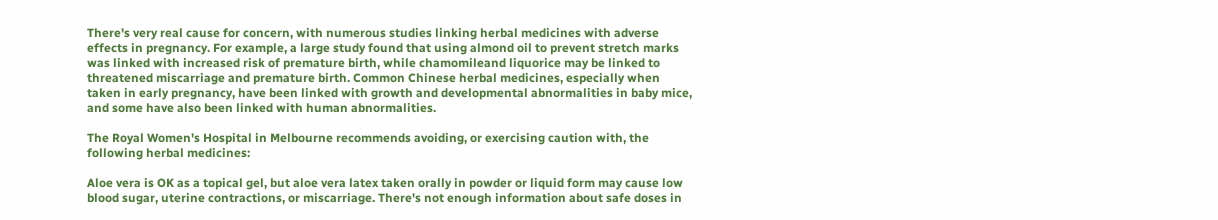There's very real cause for concern, with numerous studies linking herbal medicines with adverse effects in pregnancy. For example, a large study found that using almond oil to prevent stretch marks was linked with increased risk of premature birth, while chamomileand liquorice may be linked to threatened miscarriage and premature birth. Common Chinese herbal medicines, especially when taken in early pregnancy, have been linked with growth and developmental abnormalities in baby mice, and some have also been linked with human abnormalities.

The Royal Women's Hospital in Melbourne recommends avoiding, or exercising caution with, the following herbal medicines:

Aloe vera is OK as a topical gel, but aloe vera latex taken orally in powder or liquid form may cause low blood sugar, uterine contractions, or miscarriage. There's not enough information about safe doses in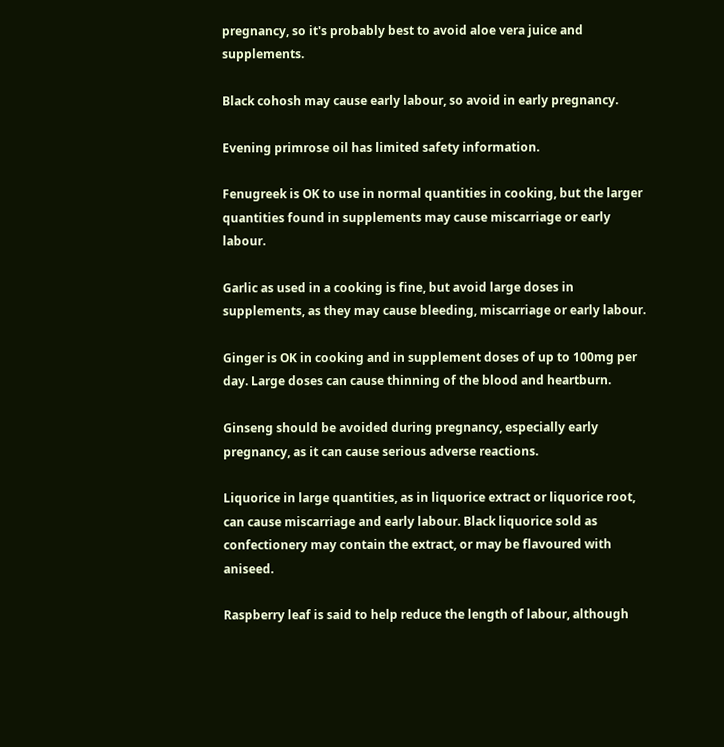pregnancy, so it's probably best to avoid aloe vera juice and supplements.

Black cohosh may cause early labour, so avoid in early pregnancy.

Evening primrose oil has limited safety information.

Fenugreek is OK to use in normal quantities in cooking, but the larger quantities found in supplements may cause miscarriage or early labour.

Garlic as used in a cooking is fine, but avoid large doses in supplements, as they may cause bleeding, miscarriage or early labour.

Ginger is OK in cooking and in supplement doses of up to 100mg per day. Large doses can cause thinning of the blood and heartburn.

Ginseng should be avoided during pregnancy, especially early pregnancy, as it can cause serious adverse reactions.

Liquorice in large quantities, as in liquorice extract or liquorice root, can cause miscarriage and early labour. Black liquorice sold as confectionery may contain the extract, or may be flavoured with aniseed.

Raspberry leaf is said to help reduce the length of labour, although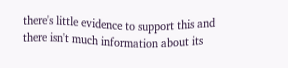there's little evidence to support this and there isn't much information about its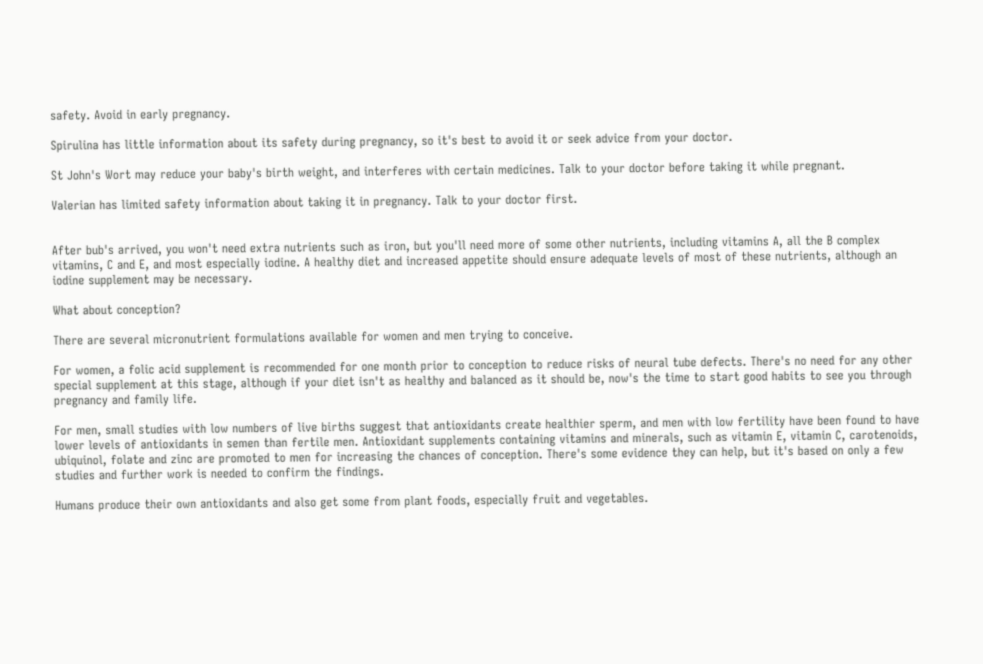safety. Avoid in early pregnancy.

Spirulina has little information about its safety during pregnancy, so it's best to avoid it or seek advice from your doctor.

St John's Wort may reduce your baby's birth weight, and interferes with certain medicines. Talk to your doctor before taking it while pregnant.

Valerian has limited safety information about taking it in pregnancy. Talk to your doctor first.


After bub's arrived, you won't need extra nutrients such as iron, but you'll need more of some other nutrients, including vitamins A, all the B complex vitamins, C and E, and most especially iodine. A healthy diet and increased appetite should ensure adequate levels of most of these nutrients, although an iodine supplement may be necessary.

What about conception?

There are several micronutrient formulations available for women and men trying to conceive.

For women, a folic acid supplement is recommended for one month prior to conception to reduce risks of neural tube defects. There's no need for any other special supplement at this stage, although if your diet isn't as healthy and balanced as it should be, now's the time to start good habits to see you through pregnancy and family life.

For men, small studies with low numbers of live births suggest that antioxidants create healthier sperm, and men with low fertility have been found to have lower levels of antioxidants in semen than fertile men. Antioxidant supplements containing vitamins and minerals, such as vitamin E, vitamin C, carotenoids, ubiquinol, folate and zinc are promoted to men for increasing the chances of conception. There's some evidence they can help, but it's based on only a few studies and further work is needed to confirm the findings.

Humans produce their own antioxidants and also get some from plant foods, especially fruit and vegetables.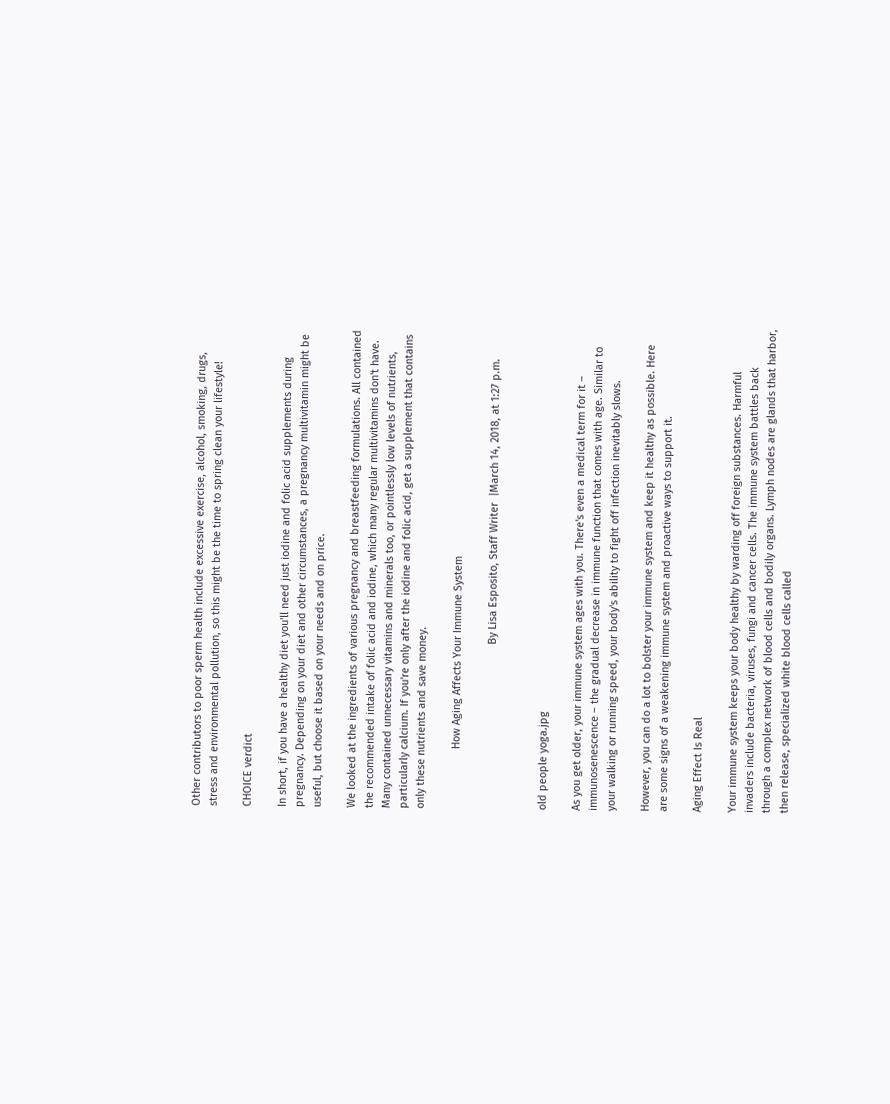Other contributors to poor sperm health include excessive exercise, alcohol, smoking, drugs, stress and environmental pollution, so this might be the time to spring clean your lifestyle!

CHOICE verdict

In short, if you have a healthy diet you'll need just iodine and folic acid supplements during pregnancy. Depending on your diet and other circumstances, a pregnancy multivitamin might be useful, but choose it based on your needs and on price.

We looked at the ingredients of various pregnancy and breastfeeding formulations. All contained the recommended intake of folic acid and iodine, which many regular multivitamins don't have. Many contained unnecessary vitamins and minerals too, or pointlessly low levels of nutrients, particularly calcium. If you're only after the iodine and folic acid, get a supplement that contains only these nutrients and save money.

                    How Aging Affects Your Immune System

                                                       By Lisa Esposito, Staff Writer  |March 14, 2018, at 1:27 p.m.


old people yoga.jpg

As you get older, your immune system ages with you. There's even a medical term for it – immunosenescence – the gradual decrease in immune function that comes with age. Similar to your walking or running speed, your body's ability to fight off infection inevitably slows.

However, you can do a lot to bolster your immune system and keep it healthy as possible. Here are some signs of a weakening immune system and proactive ways to support it.

Aging Effect Is Real

Your immune system keeps your body healthy by warding off foreign substances. Harmful invaders include bacteria, viruses, fungi and cancer cells. The immune system battles back through a complex network of blood cells and bodily organs. Lymph nodes are glands that harbor, then release, specialized white blood cells called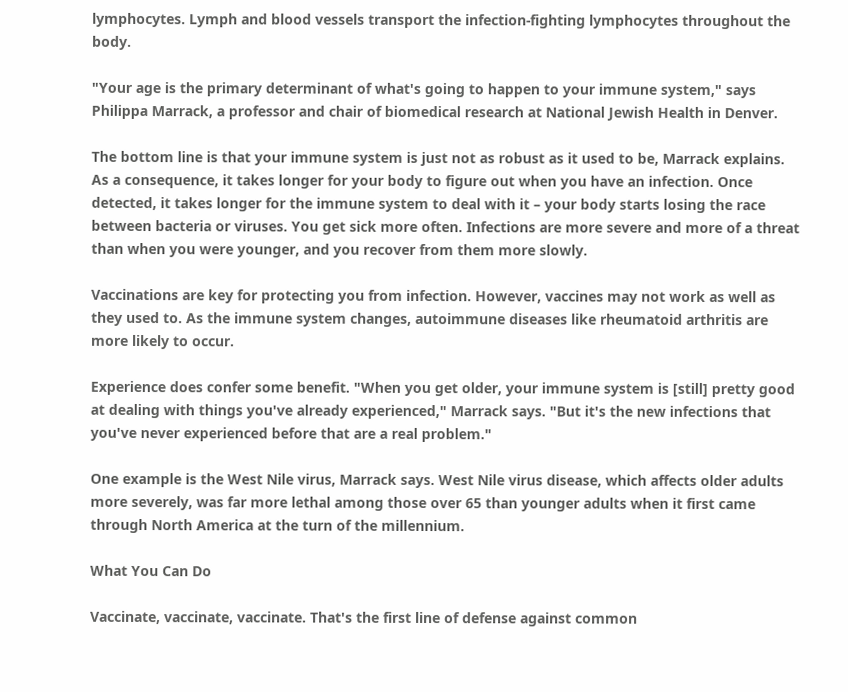lymphocytes. Lymph and blood vessels transport the infection-fighting lymphocytes throughout the body.

"Your age is the primary determinant of what's going to happen to your immune system," says Philippa Marrack, a professor and chair of biomedical research at National Jewish Health in Denver.

The bottom line is that your immune system is just not as robust as it used to be, Marrack explains. As a consequence, it takes longer for your body to figure out when you have an infection. Once detected, it takes longer for the immune system to deal with it – your body starts losing the race between bacteria or viruses. You get sick more often. Infections are more severe and more of a threat than when you were younger, and you recover from them more slowly.

Vaccinations are key for protecting you from infection. However, vaccines may not work as well as they used to. As the immune system changes, autoimmune diseases like rheumatoid arthritis are more likely to occur.

Experience does confer some benefit. "When you get older, your immune system is [still] pretty good at dealing with things you've already experienced," Marrack says. "But it's the new infections that you've never experienced before that are a real problem."

One example is the West Nile virus, Marrack says. West Nile virus disease, which affects older adults more severely, was far more lethal among those over 65 than younger adults when it first came through North America at the turn of the millennium.

What You Can Do

Vaccinate, vaccinate, vaccinate. That's the first line of defense against common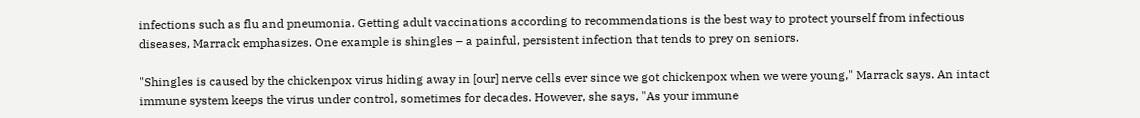infections such as flu and pneumonia. Getting adult vaccinations according to recommendations is the best way to protect yourself from infectious diseases, Marrack emphasizes. One example is shingles – a painful, persistent infection that tends to prey on seniors.

"Shingles is caused by the chickenpox virus hiding away in [our] nerve cells ever since we got chickenpox when we were young," Marrack says. An intact immune system keeps the virus under control, sometimes for decades. However, she says, "As your immune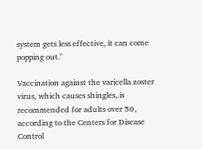system gets less effective, it can come popping out."

Vaccination against the varicella zoster virus, which causes shingles, is recommended for adults over 50, according to the Centers for Disease Control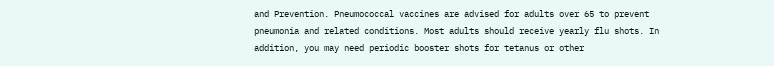and Prevention. Pneumococcal vaccines are advised for adults over 65 to prevent pneumonia and related conditions. Most adults should receive yearly flu shots. In addition, you may need periodic booster shots for tetanus or other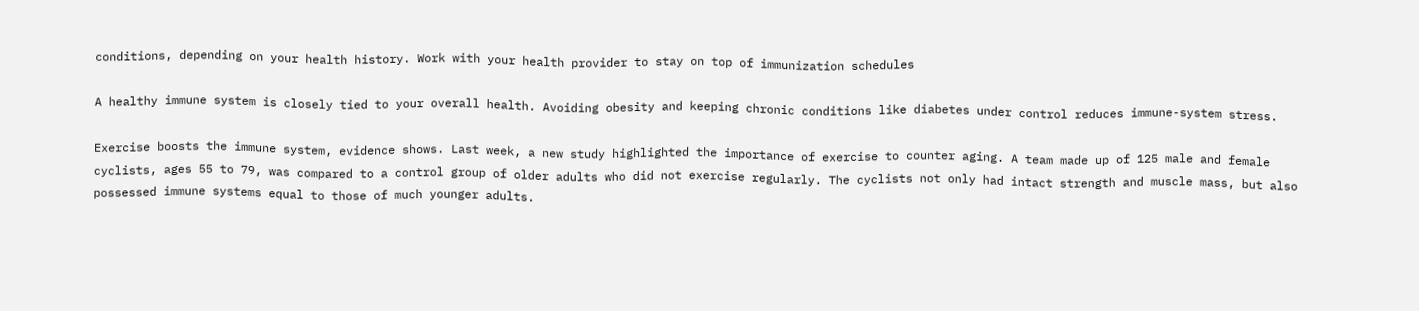conditions, depending on your health history. Work with your health provider to stay on top of immunization schedules

A healthy immune system is closely tied to your overall health. Avoiding obesity and keeping chronic conditions like diabetes under control reduces immune-system stress.

Exercise boosts the immune system, evidence shows. Last week, a new study highlighted the importance of exercise to counter aging. A team made up of 125 male and female cyclists, ages 55 to 79, was compared to a control group of older adults who did not exercise regularly. The cyclists not only had intact strength and muscle mass, but also possessed immune systems equal to those of much younger adults.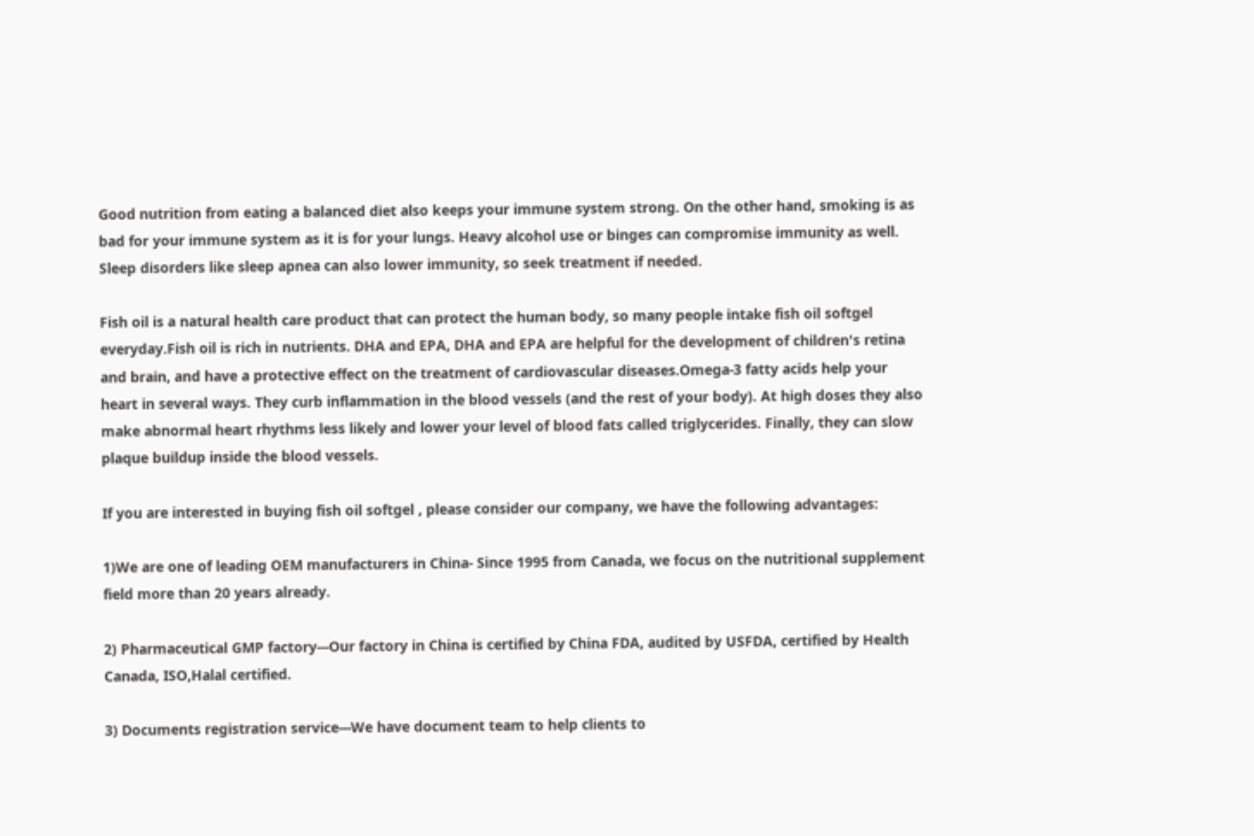Good nutrition from eating a balanced diet also keeps your immune system strong. On the other hand, smoking is as bad for your immune system as it is for your lungs. Heavy alcohol use or binges can compromise immunity as well. Sleep disorders like sleep apnea can also lower immunity, so seek treatment if needed.

Fish oil is a natural health care product that can protect the human body, so many people intake fish oil softgel everyday.Fish oil is rich in nutrients. DHA and EPA, DHA and EPA are helpful for the development of children's retina and brain, and have a protective effect on the treatment of cardiovascular diseases.Omega-3 fatty acids help your heart in several ways. They curb inflammation in the blood vessels (and the rest of your body). At high doses they also make abnormal heart rhythms less likely and lower your level of blood fats called triglycerides. Finally, they can slow plaque buildup inside the blood vessels.

If you are interested in buying fish oil softgel , please consider our company, we have the following advantages:

1)We are one of leading OEM manufacturers in China- Since 1995 from Canada, we focus on the nutritional supplement field more than 20 years already.

2) Pharmaceutical GMP factory---Our factory in China is certified by China FDA, audited by USFDA, certified by Health Canada, ISO,Halal certified.

3) Documents registration service---We have document team to help clients to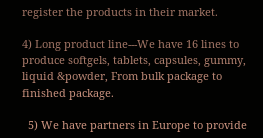register the products in their market.

4) Long product line---We have 16 lines to produce softgels, tablets, capsules, gummy, liquid &powder, From bulk package to finished package.

  5) We have partners in Europe to provide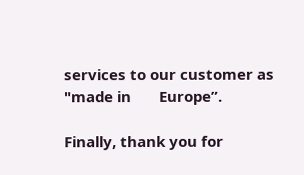services to our customer as "made in       Europe”.

Finally, thank you for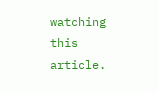watching this article.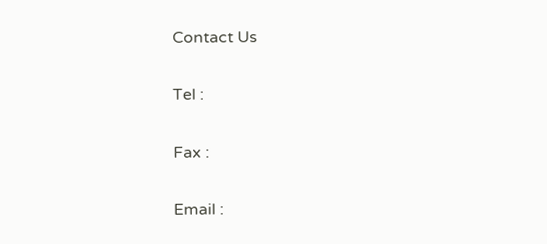Contact Us

Tel :

Fax :

Email :